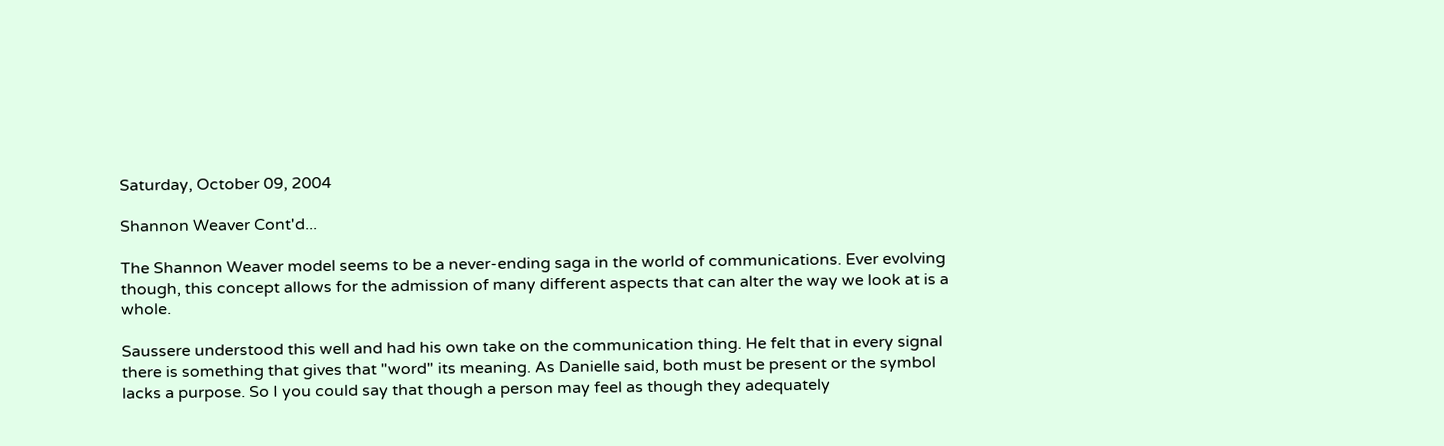Saturday, October 09, 2004

Shannon Weaver Cont'd...

The Shannon Weaver model seems to be a never-ending saga in the world of communications. Ever evolving though, this concept allows for the admission of many different aspects that can alter the way we look at is a whole.

Saussere understood this well and had his own take on the communication thing. He felt that in every signal there is something that gives that "word" its meaning. As Danielle said, both must be present or the symbol lacks a purpose. So I you could say that though a person may feel as though they adequately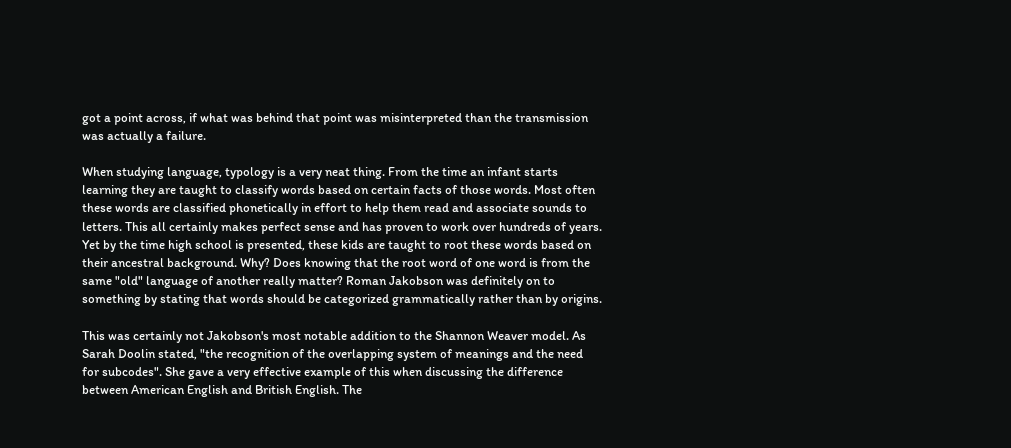got a point across, if what was behind that point was misinterpreted than the transmission was actually a failure.

When studying language, typology is a very neat thing. From the time an infant starts learning they are taught to classify words based on certain facts of those words. Most often these words are classified phonetically in effort to help them read and associate sounds to letters. This all certainly makes perfect sense and has proven to work over hundreds of years. Yet by the time high school is presented, these kids are taught to root these words based on their ancestral background. Why? Does knowing that the root word of one word is from the same "old" language of another really matter? Roman Jakobson was definitely on to something by stating that words should be categorized grammatically rather than by origins.

This was certainly not Jakobson's most notable addition to the Shannon Weaver model. As Sarah Doolin stated, "the recognition of the overlapping system of meanings and the need for subcodes". She gave a very effective example of this when discussing the difference between American English and British English. The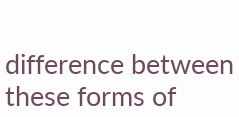difference between these forms of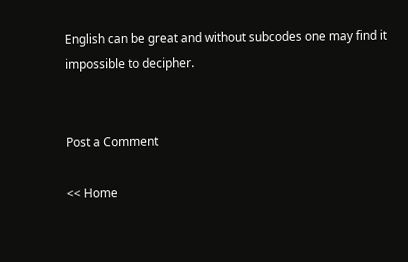English can be great and without subcodes one may find it impossible to decipher.


Post a Comment

<< Home